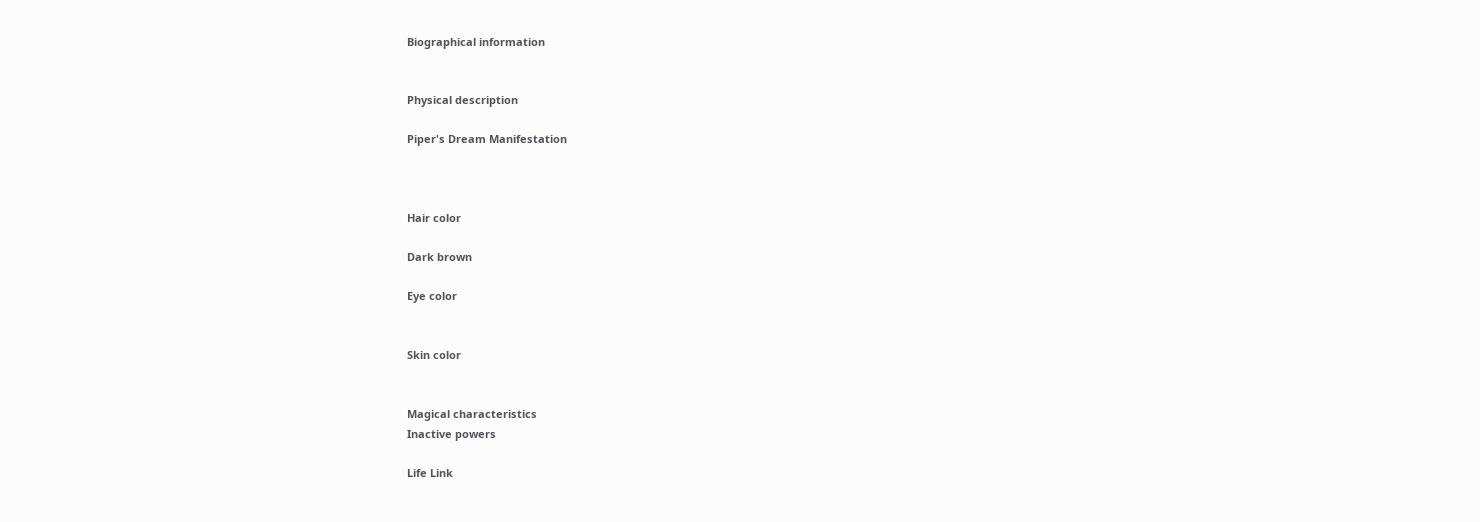Biographical information


Physical description

Piper's Dream Manifestation



Hair color

Dark brown

Eye color


Skin color


Magical characteristics
Inactive powers

Life Link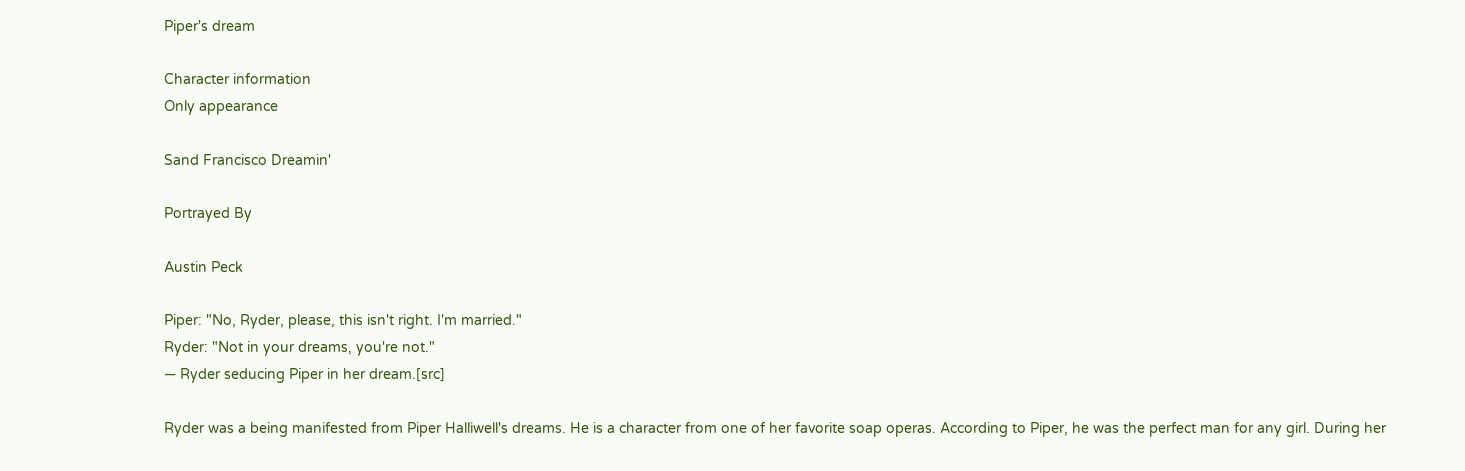Piper's dream

Character information
Only appearance

Sand Francisco Dreamin'

Portrayed By

Austin Peck

Piper: "No, Ryder, please, this isn't right. I'm married."
Ryder: "Not in your dreams, you're not."
— Ryder seducing Piper in her dream.[src]

Ryder was a being manifested from Piper Halliwell's dreams. He is a character from one of her favorite soap operas. According to Piper, he was the perfect man for any girl. During her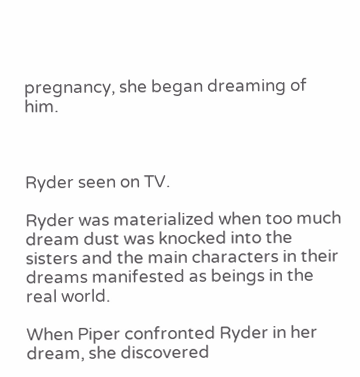pregnancy, she began dreaming of him.



Ryder seen on TV.

Ryder was materialized when too much dream dust was knocked into the sisters and the main characters in their dreams manifested as beings in the real world.

When Piper confronted Ryder in her dream, she discovered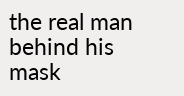the real man behind his mask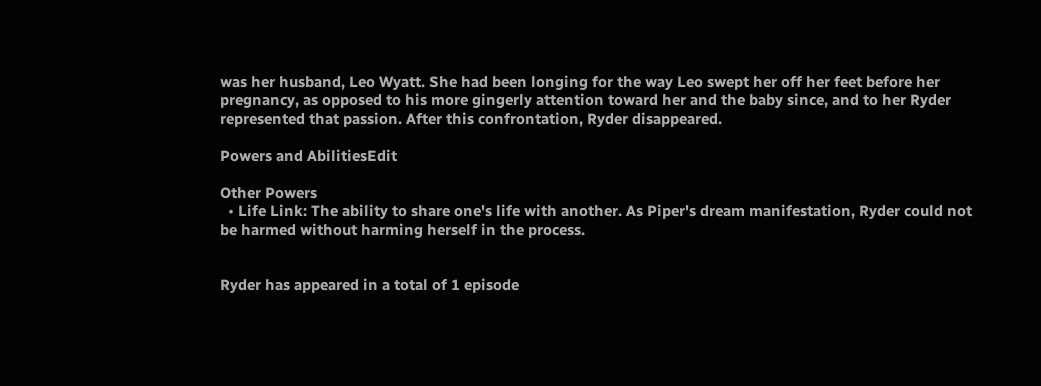was her husband, Leo Wyatt. She had been longing for the way Leo swept her off her feet before her pregnancy, as opposed to his more gingerly attention toward her and the baby since, and to her Ryder represented that passion. After this confrontation, Ryder disappeared.

Powers and AbilitiesEdit

Other Powers
  • Life Link: The ability to share one's life with another. As Piper's dream manifestation, Ryder could not be harmed without harming herself in the process.


Ryder has appeared in a total of 1 episode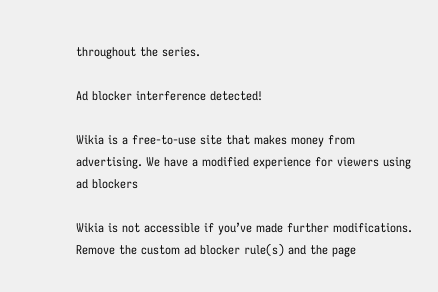throughout the series.

Ad blocker interference detected!

Wikia is a free-to-use site that makes money from advertising. We have a modified experience for viewers using ad blockers

Wikia is not accessible if you’ve made further modifications. Remove the custom ad blocker rule(s) and the page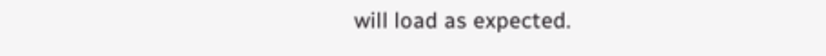will load as expected.